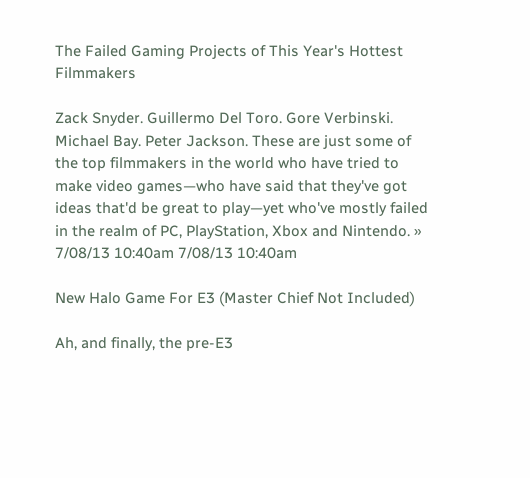The Failed Gaming Projects of This Year's Hottest Filmmakers

Zack Snyder. Guillermo Del Toro. Gore Verbinski. Michael Bay. Peter Jackson. These are just some of the top filmmakers in the world who have tried to make video games—who have said that they've got ideas that'd be great to play—yet who've mostly failed in the realm of PC, PlayStation, Xbox and Nintendo. » 7/08/13 10:40am 7/08/13 10:40am

New Halo Game For E3 (Master Chief Not Included)

Ah, and finally, the pre-E3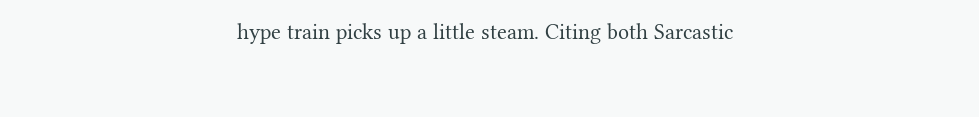hype train picks up a little steam. Citing both Sarcastic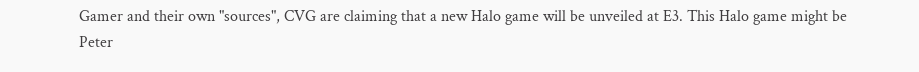Gamer and their own "sources", CVG are claiming that a new Halo game will be unveiled at E3. This Halo game might be Peter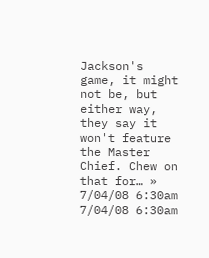Jackson's game, it might not be, but either way, they say it won't feature the Master Chief. Chew on that for… » 7/04/08 6:30am 7/04/08 6:30am